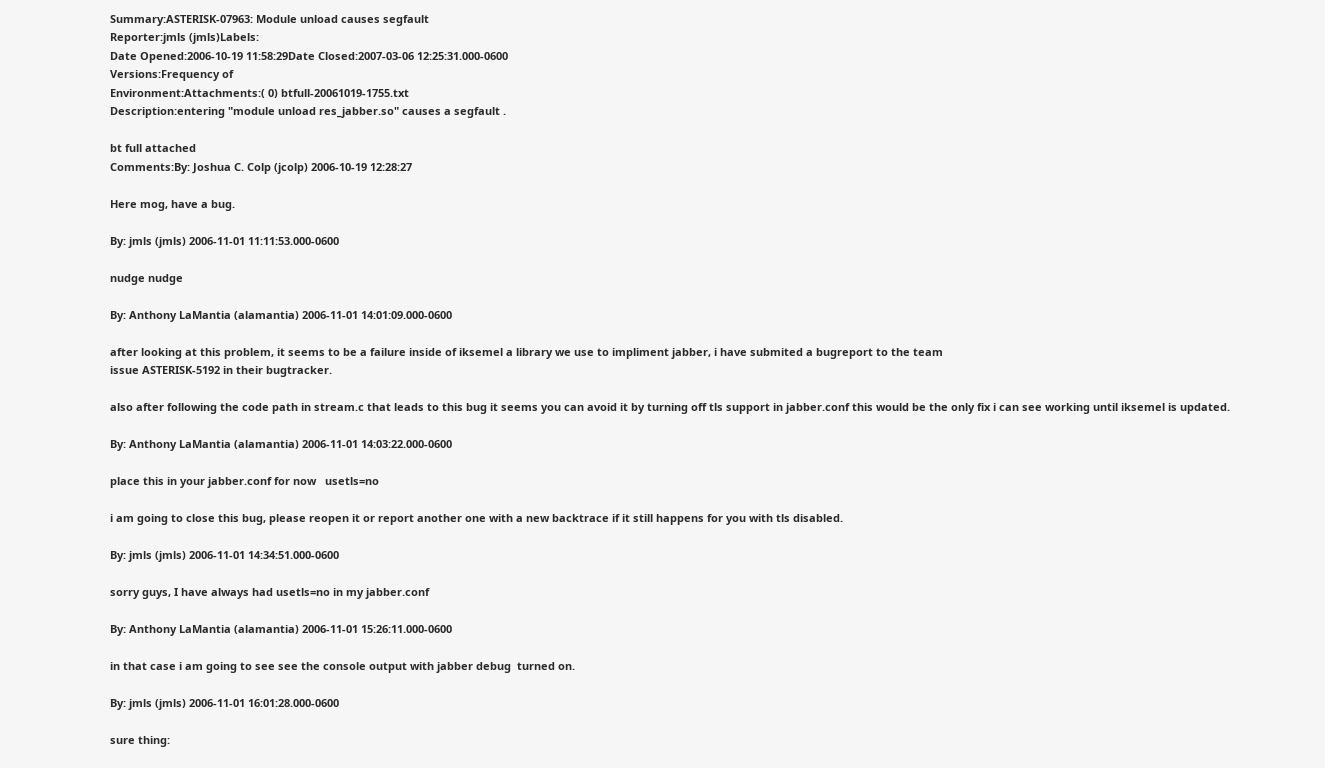Summary:ASTERISK-07963: Module unload causes segfault
Reporter:jmls (jmls)Labels:
Date Opened:2006-10-19 11:58:29Date Closed:2007-03-06 12:25:31.000-0600
Versions:Frequency of
Environment:Attachments:( 0) btfull-20061019-1755.txt
Description:entering "module unload res_jabber.so" causes a segfault .

bt full attached
Comments:By: Joshua C. Colp (jcolp) 2006-10-19 12:28:27

Here mog, have a bug.

By: jmls (jmls) 2006-11-01 11:11:53.000-0600

nudge nudge

By: Anthony LaMantia (alamantia) 2006-11-01 14:01:09.000-0600

after looking at this problem, it seems to be a failure inside of iksemel a library we use to impliment jabber, i have submited a bugreport to the team
issue ASTERISK-5192 in their bugtracker.

also after following the code path in stream.c that leads to this bug it seems you can avoid it by turning off tls support in jabber.conf this would be the only fix i can see working until iksemel is updated.

By: Anthony LaMantia (alamantia) 2006-11-01 14:03:22.000-0600

place this in your jabber.conf for now   usetls=no

i am going to close this bug, please reopen it or report another one with a new backtrace if it still happens for you with tls disabled.

By: jmls (jmls) 2006-11-01 14:34:51.000-0600

sorry guys, I have always had usetls=no in my jabber.conf

By: Anthony LaMantia (alamantia) 2006-11-01 15:26:11.000-0600

in that case i am going to see see the console output with jabber debug  turned on.

By: jmls (jmls) 2006-11-01 16:01:28.000-0600

sure thing: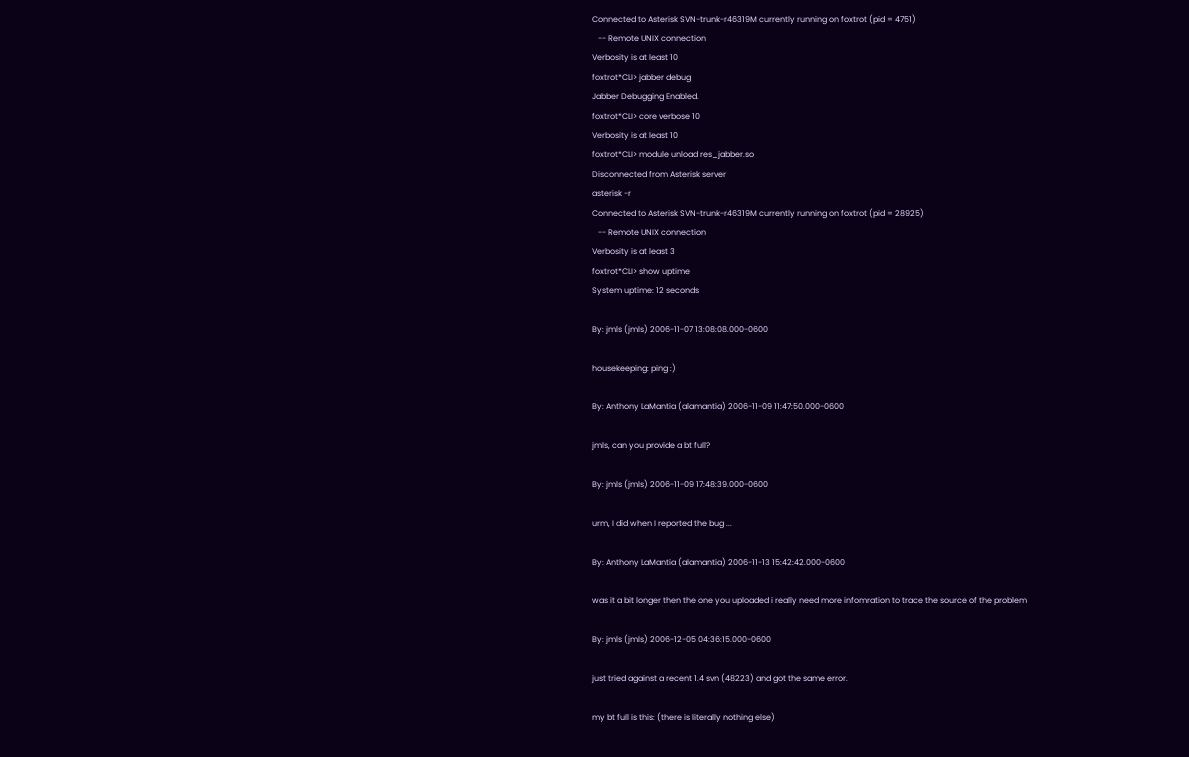Connected to Asterisk SVN-trunk-r46319M currently running on foxtrot (pid = 4751)
   -- Remote UNIX connection
Verbosity is at least 10
foxtrot*CLI> jabber debug
Jabber Debugging Enabled.
foxtrot*CLI> core verbose 10
Verbosity is at least 10
foxtrot*CLI> module unload res_jabber.so
Disconnected from Asterisk server
asterisk -r
Connected to Asterisk SVN-trunk-r46319M currently running on foxtrot (pid = 28925)
   -- Remote UNIX connection
Verbosity is at least 3
foxtrot*CLI> show uptime
System uptime: 12 seconds

By: jmls (jmls) 2006-11-07 13:08:08.000-0600

housekeeping: ping :)

By: Anthony LaMantia (alamantia) 2006-11-09 11:47:50.000-0600

jmls, can you provide a bt full?

By: jmls (jmls) 2006-11-09 17:48:39.000-0600

urm, I did when I reported the bug ...

By: Anthony LaMantia (alamantia) 2006-11-13 15:42:42.000-0600

was it a bit longer then the one you uploaded i really need more infomration to trace the source of the problem

By: jmls (jmls) 2006-12-05 04:36:15.000-0600

just tried against a recent 1.4 svn (48223) and got the same error.

my bt full is this: (there is literally nothing else)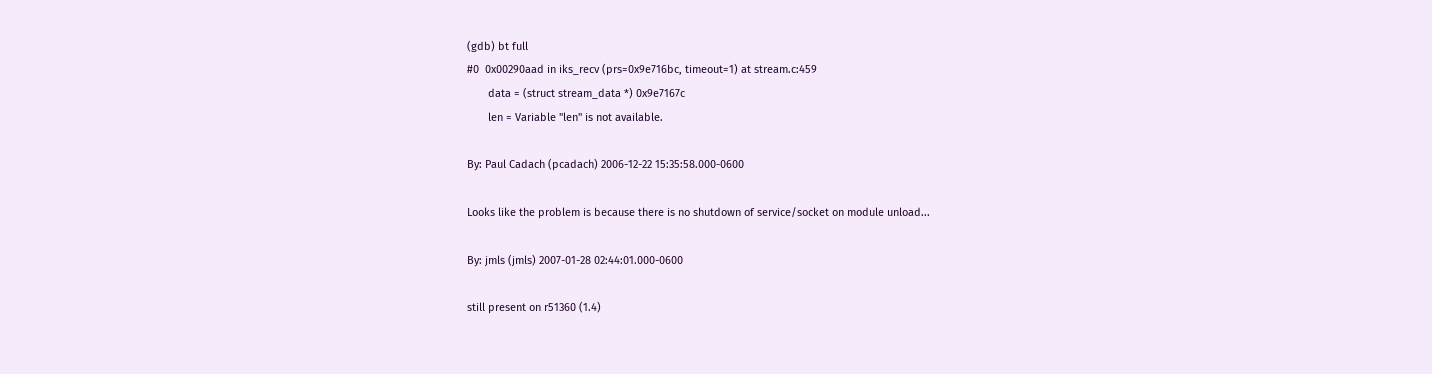(gdb) bt full
#0  0x00290aad in iks_recv (prs=0x9e716bc, timeout=1) at stream.c:459
       data = (struct stream_data *) 0x9e7167c
       len = Variable "len" is not available.

By: Paul Cadach (pcadach) 2006-12-22 15:35:58.000-0600

Looks like the problem is because there is no shutdown of service/socket on module unload...

By: jmls (jmls) 2007-01-28 02:44:01.000-0600

still present on r51360 (1.4)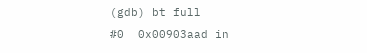(gdb) bt full
#0  0x00903aad in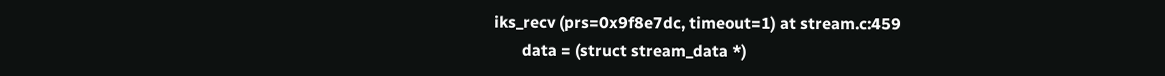iks_recv (prs=0x9f8e7dc, timeout=1) at stream.c:459
       data = (struct stream_data *)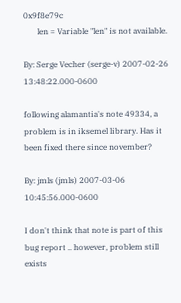0x9f8e79c
       len = Variable "len" is not available.

By: Serge Vecher (serge-v) 2007-02-26 13:48:22.000-0600

following alamantia's note 49334, a problem is in iksemel library. Has it been fixed there since november?

By: jmls (jmls) 2007-03-06 10:45:56.000-0600

I don't think that note is part of this bug report .. however, problem still exists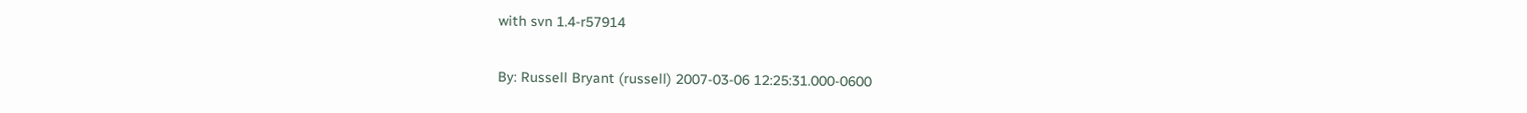with svn 1.4-r57914

By: Russell Bryant (russell) 2007-03-06 12:25:31.000-0600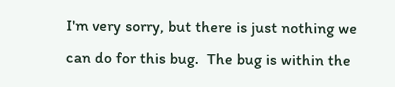I'm very sorry, but there is just nothing we can do for this bug.  The bug is within the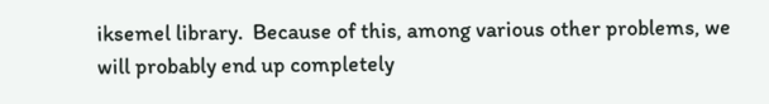iksemel library.  Because of this, among various other problems, we will probably end up completely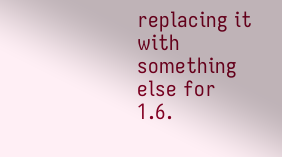replacing it with something else for 1.6.